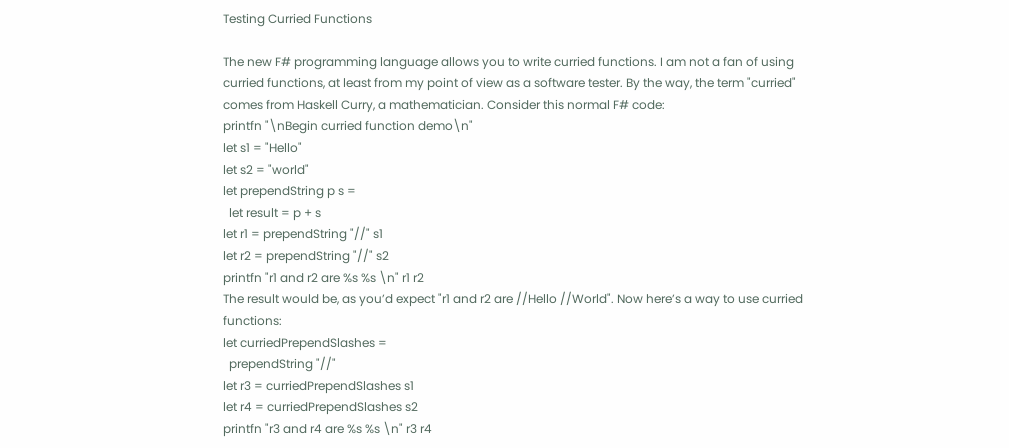Testing Curried Functions

The new F# programming language allows you to write curried functions. I am not a fan of using curried functions, at least from my point of view as a software tester. By the way, the term "curried" comes from Haskell Curry, a mathematician. Consider this normal F# code:
printfn "\nBegin curried function demo\n"
let s1 = "Hello"
let s2 = "world"
let prependString p s =
  let result = p + s
let r1 = prependString "//" s1
let r2 = prependString "//" s2
printfn "r1 and r2 are %s %s \n" r1 r2
The result would be, as you’d expect "r1 and r2 are //Hello //World". Now here’s a way to use curried functions:
let curriedPrependSlashes =
  prependString "//"
let r3 = curriedPrependSlashes s1
let r4 = curriedPrependSlashes s2
printfn "r3 and r4 are %s %s \n" r3 r4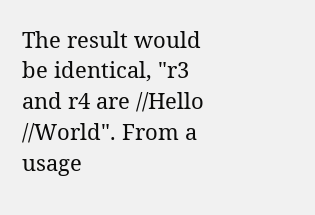The result would be identical, "r3 and r4 are //Hello //World". From a usage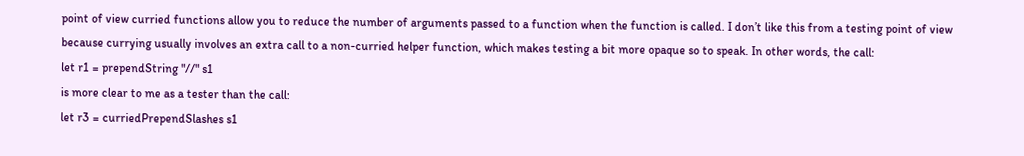point of view curried functions allow you to reduce the number of arguments passed to a function when the function is called. I don’t like this from a testing point of view because currying usually involves an extra call to a non-curried helper function, which makes testing a bit more opaque so to speak. In other words, the call:
let r1 = prependString "//" s1
is more clear to me as a tester than the call:
let r3 = curriedPrependSlashes s1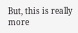But, this is really more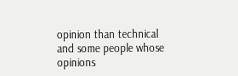opinion than technical and some people whose opinions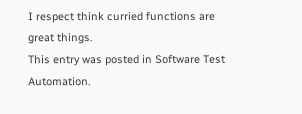I respect think curried functions are great things.
This entry was posted in Software Test Automation.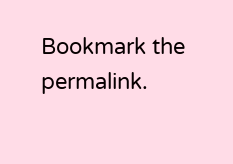Bookmark the permalink.